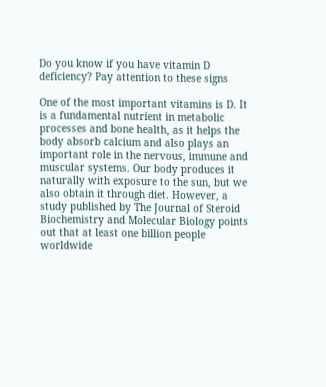Do you know if you have vitamin D deficiency? Pay attention to these signs

One of the most important vitamins is D. It is a fundamental nutrient in metabolic processes and bone health, as it helps the body absorb calcium and also plays an important role in the nervous, immune and muscular systems. Our body produces it naturally with exposure to the sun, but we also obtain it through diet. However, a study published by The Journal of Steroid Biochemistry and Molecular Biology points out that at least one billion people worldwide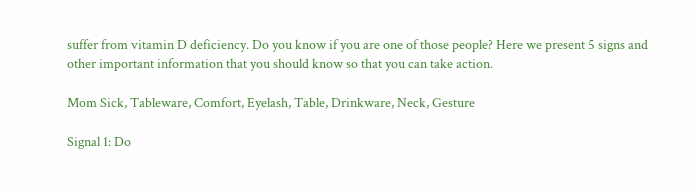suffer from vitamin D deficiency. Do you know if you are one of those people? Here we present 5 signs and other important information that you should know so that you can take action.

Mom Sick, Tableware, Comfort, Eyelash, Table, Drinkware, Neck, Gesture

Signal 1: Do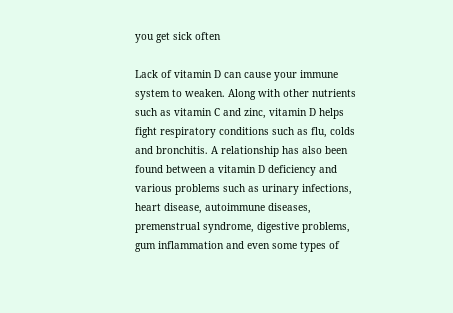you get sick often

Lack of vitamin D can cause your immune system to weaken. Along with other nutrients such as vitamin C and zinc, vitamin D helps fight respiratory conditions such as flu, colds and bronchitis. A relationship has also been found between a vitamin D deficiency and various problems such as urinary infections, heart disease, autoimmune diseases, premenstrual syndrome, digestive problems, gum inflammation and even some types of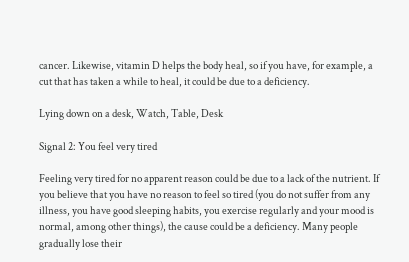cancer. Likewise, vitamin D helps the body heal, so if you have, for example, a cut that has taken a while to heal, it could be due to a deficiency.

Lying down on a desk, Watch, Table, Desk

Signal 2: You feel very tired

Feeling very tired for no apparent reason could be due to a lack of the nutrient. If you believe that you have no reason to feel so tired (you do not suffer from any illness, you have good sleeping habits, you exercise regularly and your mood is normal, among other things), the cause could be a deficiency. Many people gradually lose their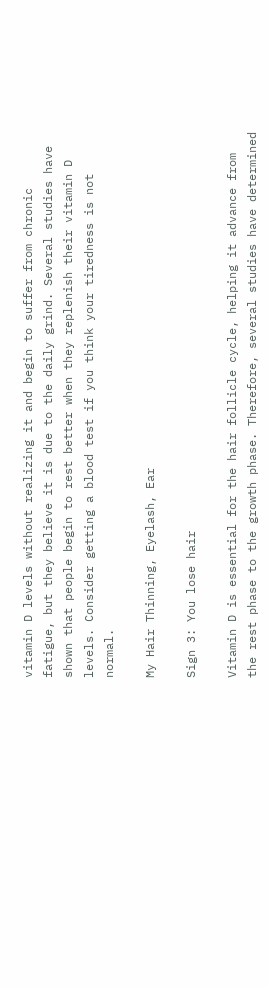vitamin D levels without realizing it and begin to suffer from chronic fatigue, but they believe it is due to the daily grind. Several studies have shown that people begin to rest better when they replenish their vitamin D levels. Consider getting a blood test if you think your tiredness is not normal.

My Hair Thinning, Eyelash, Ear

Sign 3: You lose hair

Vitamin D is essential for the hair follicle cycle, helping it advance from the rest phase to the growth phase. Therefore, several studies have determined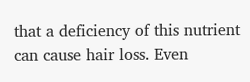that a deficiency of this nutrient can cause hair loss. Even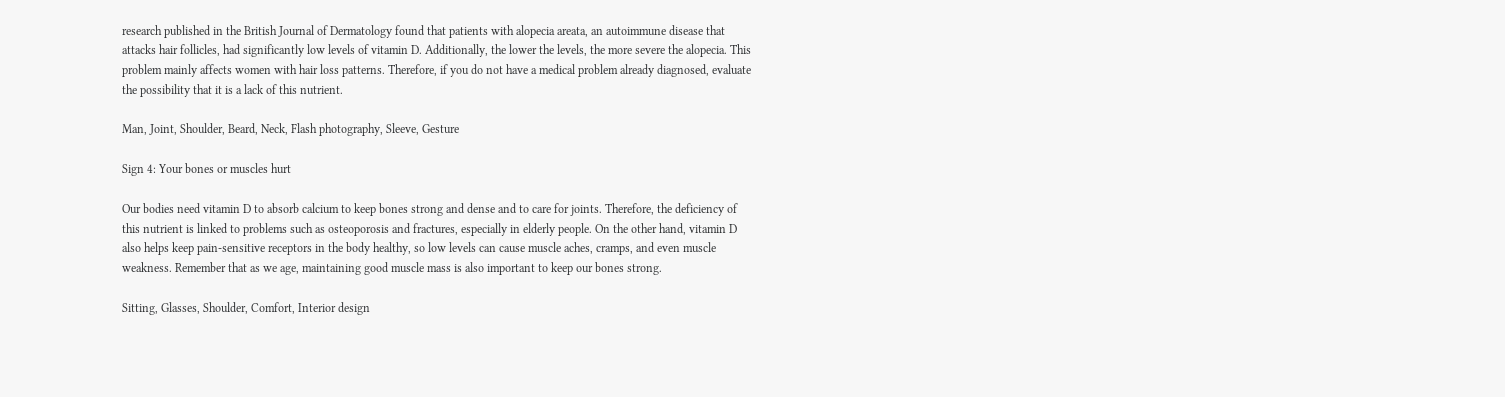research published in the British Journal of Dermatology found that patients with alopecia areata, an autoimmune disease that attacks hair follicles, had significantly low levels of vitamin D. Additionally, the lower the levels, the more severe the alopecia. This problem mainly affects women with hair loss patterns. Therefore, if you do not have a medical problem already diagnosed, evaluate the possibility that it is a lack of this nutrient.

Man, Joint, Shoulder, Beard, Neck, Flash photography, Sleeve, Gesture

Sign 4: Your bones or muscles hurt

Our bodies need vitamin D to absorb calcium to keep bones strong and dense and to care for joints. Therefore, the deficiency of this nutrient is linked to problems such as osteoporosis and fractures, especially in elderly people. On the other hand, vitamin D also helps keep pain-sensitive receptors in the body healthy, so low levels can cause muscle aches, cramps, and even muscle weakness. Remember that as we age, maintaining good muscle mass is also important to keep our bones strong.

Sitting, Glasses, Shoulder, Comfort, Interior design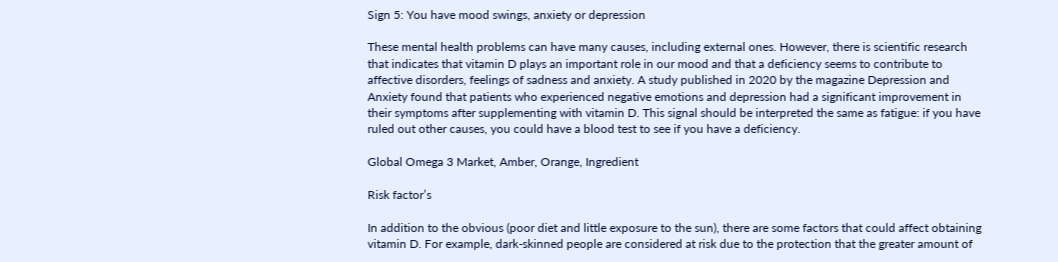Sign 5: You have mood swings, anxiety or depression

These mental health problems can have many causes, including external ones. However, there is scientific research that indicates that vitamin D plays an important role in our mood and that a deficiency seems to contribute to affective disorders, feelings of sadness and anxiety. A study published in 2020 by the magazine Depression and Anxiety found that patients who experienced negative emotions and depression had a significant improvement in their symptoms after supplementing with vitamin D. This signal should be interpreted the same as fatigue: if you have ruled out other causes, you could have a blood test to see if you have a deficiency.

Global Omega 3 Market, Amber, Orange, Ingredient

Risk factor’s

In addition to the obvious (poor diet and little exposure to the sun), there are some factors that could affect obtaining vitamin D. For example, dark-skinned people are considered at risk due to the protection that the greater amount of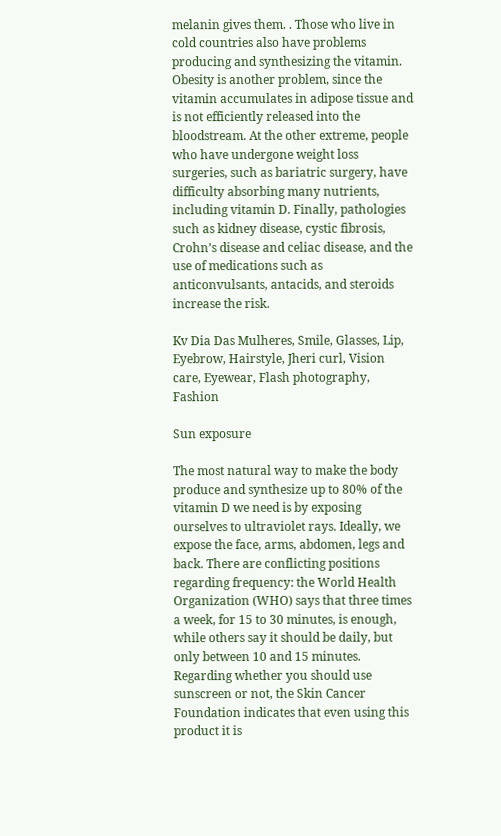melanin gives them. . Those who live in cold countries also have problems producing and synthesizing the vitamin. Obesity is another problem, since the vitamin accumulates in adipose tissue and is not efficiently released into the bloodstream. At the other extreme, people who have undergone weight loss surgeries, such as bariatric surgery, have difficulty absorbing many nutrients, including vitamin D. Finally, pathologies such as kidney disease, cystic fibrosis, Crohn’s disease and celiac disease, and the use of medications such as anticonvulsants, antacids, and steroids increase the risk.

Kv Dia Das Mulheres, Smile, Glasses, Lip, Eyebrow, Hairstyle, Jheri curl, Vision care, Eyewear, Flash photography, Fashion

Sun exposure

The most natural way to make the body produce and synthesize up to 80% of the vitamin D we need is by exposing ourselves to ultraviolet rays. Ideally, we expose the face, arms, abdomen, legs and back. There are conflicting positions regarding frequency: the World Health Organization (WHO) says that three times a week, for 15 to 30 minutes, is enough, while others say it should be daily, but only between 10 and 15 minutes. Regarding whether you should use sunscreen or not, the Skin Cancer Foundation indicates that even using this product it is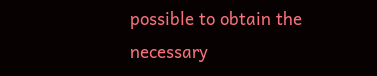possible to obtain the necessary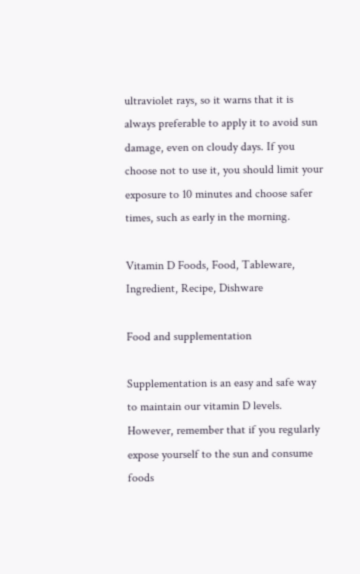ultraviolet rays, so it warns that it is always preferable to apply it to avoid sun damage, even on cloudy days. If you choose not to use it, you should limit your exposure to 10 minutes and choose safer times, such as early in the morning.

Vitamin D Foods, Food, Tableware, Ingredient, Recipe, Dishware

Food and supplementation

Supplementation is an easy and safe way to maintain our vitamin D levels. However, remember that if you regularly expose yourself to the sun and consume foods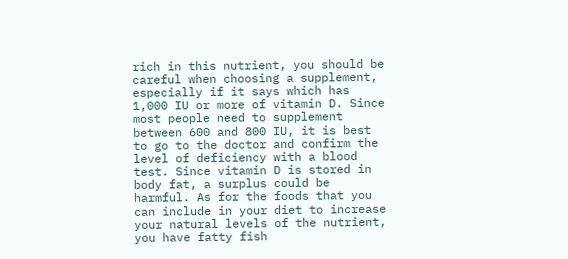rich in this nutrient, you should be careful when choosing a supplement, especially if it says which has 1,000 IU or more of vitamin D. Since most people need to supplement between 600 and 800 IU, it is best to go to the doctor and confirm the level of deficiency with a blood test. Since vitamin D is stored in body fat, a surplus could be harmful. As for the foods that you can include in your diet to increase your natural levels of the nutrient, you have fatty fish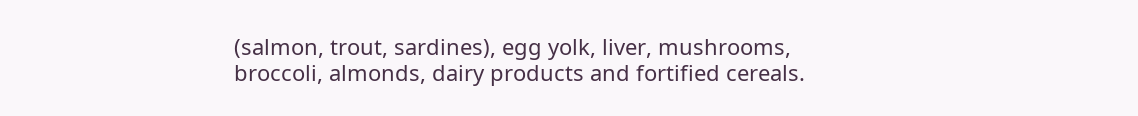(salmon, trout, sardines), egg yolk, liver, mushrooms, broccoli, almonds, dairy products and fortified cereals.